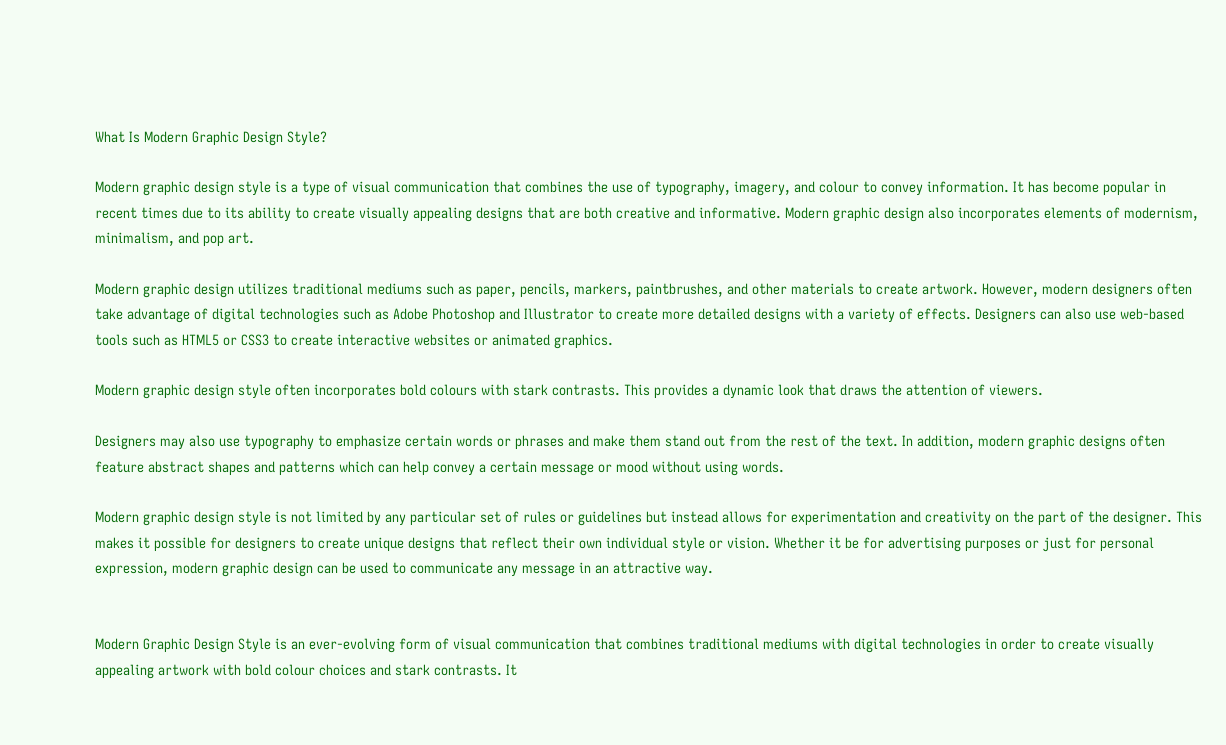What Is Modern Graphic Design Style?

Modern graphic design style is a type of visual communication that combines the use of typography, imagery, and colour to convey information. It has become popular in recent times due to its ability to create visually appealing designs that are both creative and informative. Modern graphic design also incorporates elements of modernism, minimalism, and pop art.

Modern graphic design utilizes traditional mediums such as paper, pencils, markers, paintbrushes, and other materials to create artwork. However, modern designers often take advantage of digital technologies such as Adobe Photoshop and Illustrator to create more detailed designs with a variety of effects. Designers can also use web-based tools such as HTML5 or CSS3 to create interactive websites or animated graphics.

Modern graphic design style often incorporates bold colours with stark contrasts. This provides a dynamic look that draws the attention of viewers.

Designers may also use typography to emphasize certain words or phrases and make them stand out from the rest of the text. In addition, modern graphic designs often feature abstract shapes and patterns which can help convey a certain message or mood without using words.

Modern graphic design style is not limited by any particular set of rules or guidelines but instead allows for experimentation and creativity on the part of the designer. This makes it possible for designers to create unique designs that reflect their own individual style or vision. Whether it be for advertising purposes or just for personal expression, modern graphic design can be used to communicate any message in an attractive way.


Modern Graphic Design Style is an ever-evolving form of visual communication that combines traditional mediums with digital technologies in order to create visually appealing artwork with bold colour choices and stark contrasts. It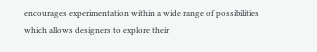encourages experimentation within a wide range of possibilities which allows designers to explore their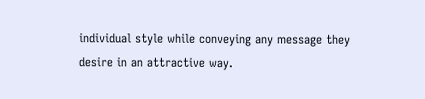individual style while conveying any message they desire in an attractive way.